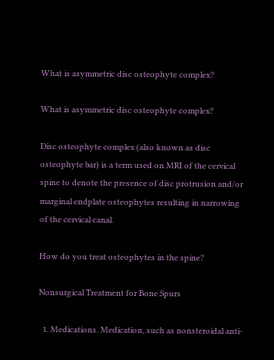What is asymmetric disc osteophyte complex?

What is asymmetric disc osteophyte complex?

Disc osteophyte complex (also known as disc osteophyte bar) is a term used on MRI of the cervical spine to denote the presence of disc protrusion and/or marginal endplate osteophytes resulting in narrowing of the cervical canal.

How do you treat osteophytes in the spine?

Nonsurgical Treatment for Bone Spurs

  1. Medications. Medication, such as nonsteroidal anti-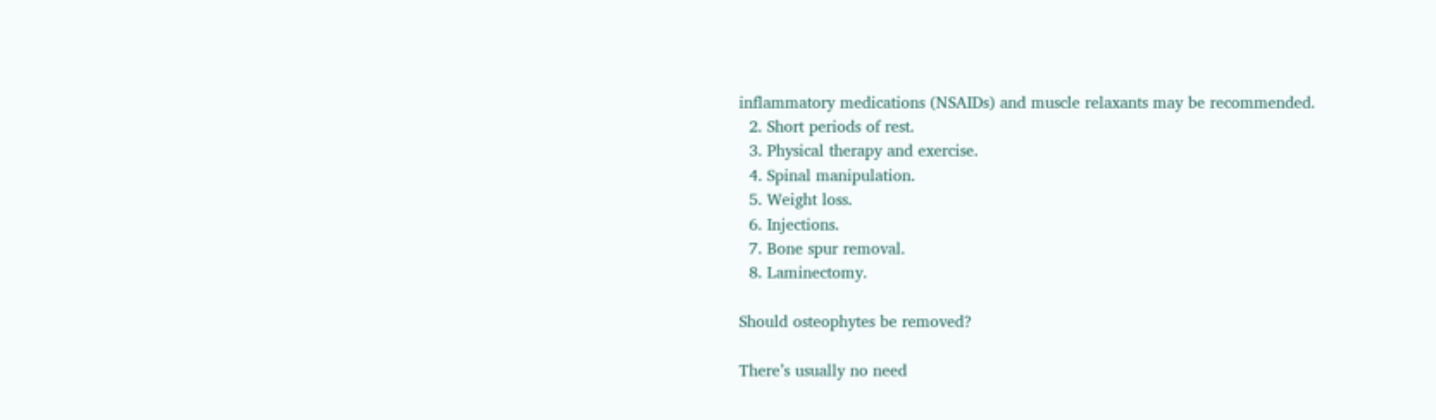inflammatory medications (NSAIDs) and muscle relaxants may be recommended.
  2. Short periods of rest.
  3. Physical therapy and exercise.
  4. Spinal manipulation.
  5. Weight loss.
  6. Injections.
  7. Bone spur removal.
  8. Laminectomy.

Should osteophytes be removed?

There’s usually no need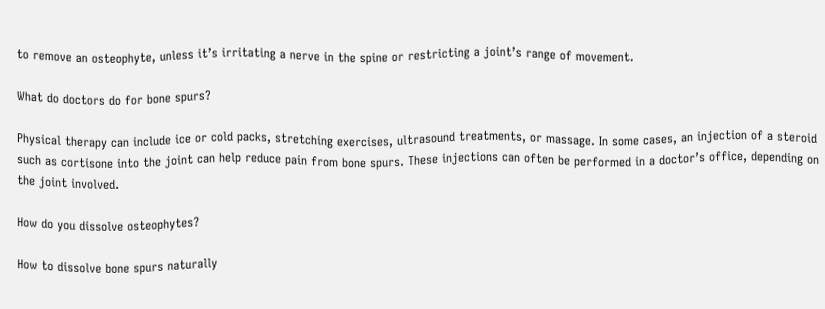to remove an osteophyte, unless it’s irritating a nerve in the spine or restricting a joint’s range of movement.

What do doctors do for bone spurs?

Physical therapy can include ice or cold packs, stretching exercises, ultrasound treatments, or massage. In some cases, an injection of a steroid such as cortisone into the joint can help reduce pain from bone spurs. These injections can often be performed in a doctor’s office, depending on the joint involved.

How do you dissolve osteophytes?

How to dissolve bone spurs naturally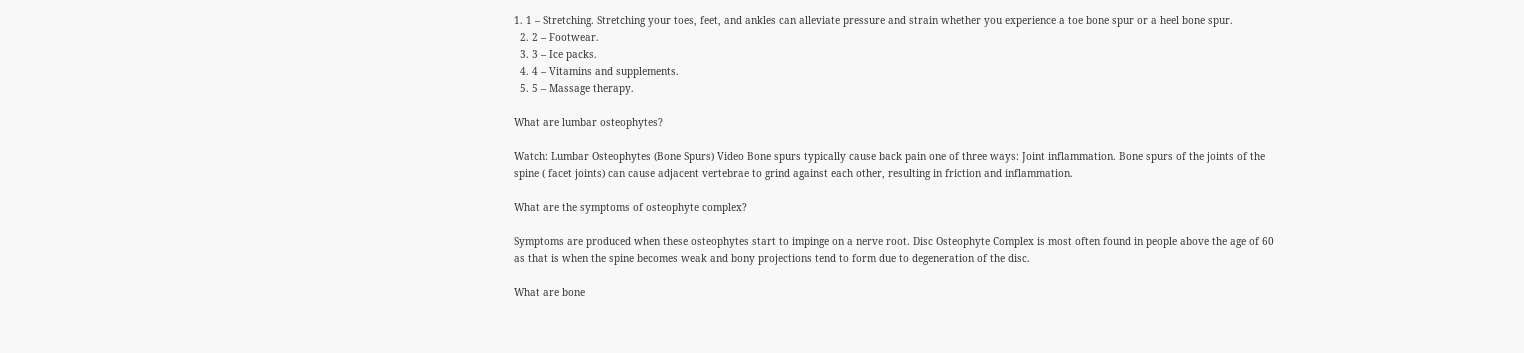1. 1 – Stretching. Stretching your toes, feet, and ankles can alleviate pressure and strain whether you experience a toe bone spur or a heel bone spur.
  2. 2 – Footwear.
  3. 3 – Ice packs.
  4. 4 – Vitamins and supplements.
  5. 5 – Massage therapy.

What are lumbar osteophytes?

Watch: Lumbar Osteophytes (Bone Spurs) Video Bone spurs typically cause back pain one of three ways: Joint inflammation. Bone spurs of the joints of the spine ( facet joints) can cause adjacent vertebrae to grind against each other, resulting in friction and inflammation.

What are the symptoms of osteophyte complex?

Symptoms are produced when these osteophytes start to impinge on a nerve root. Disc Osteophyte Complex is most often found in people above the age of 60 as that is when the spine becomes weak and bony projections tend to form due to degeneration of the disc.

What are bone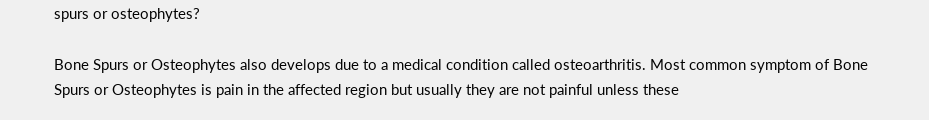spurs or osteophytes?

Bone Spurs or Osteophytes also develops due to a medical condition called osteoarthritis. Most common symptom of Bone Spurs or Osteophytes is pain in the affected region but usually they are not painful unless these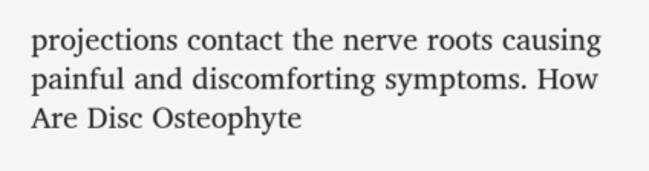projections contact the nerve roots causing painful and discomforting symptoms. How Are Disc Osteophyte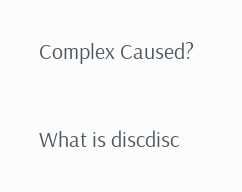Complex Caused?

What is discdisc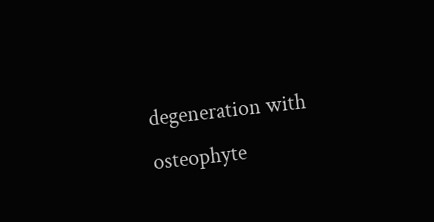degeneration with osteophyte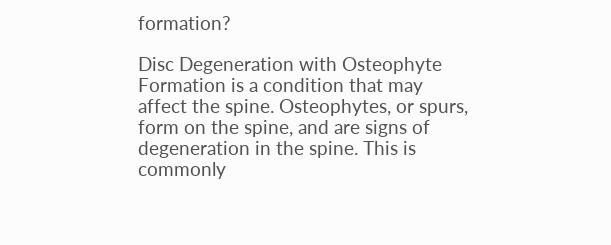formation?

Disc Degeneration with Osteophyte Formation is a condition that may affect the spine. Osteophytes, or spurs, form on the spine, and are signs of degeneration in the spine. This is commonly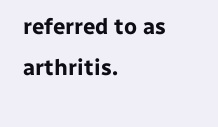referred to as arthritis.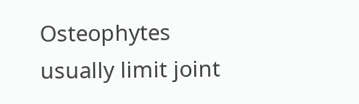Osteophytes usually limit joint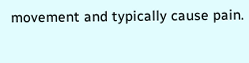movement and typically cause pain.